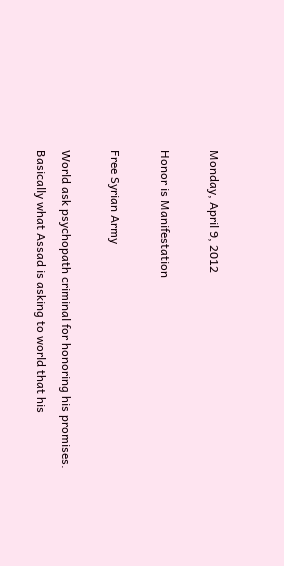Monday, April 9, 2012

Honor is Manifestation

Free Syrian Army

World ask psychopath criminal for honoring his promises. Basically what Assad is asking to world that his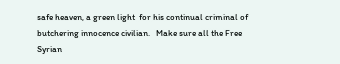safe heaven, a green light  for his continual criminal of butchering innocence civilian.   Make sure all the Free Syrian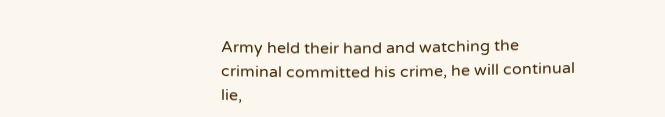Army held their hand and watching the criminal committed his crime, he will continual lie,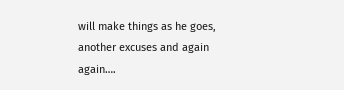will make things as he goes,   another excuses and again again….